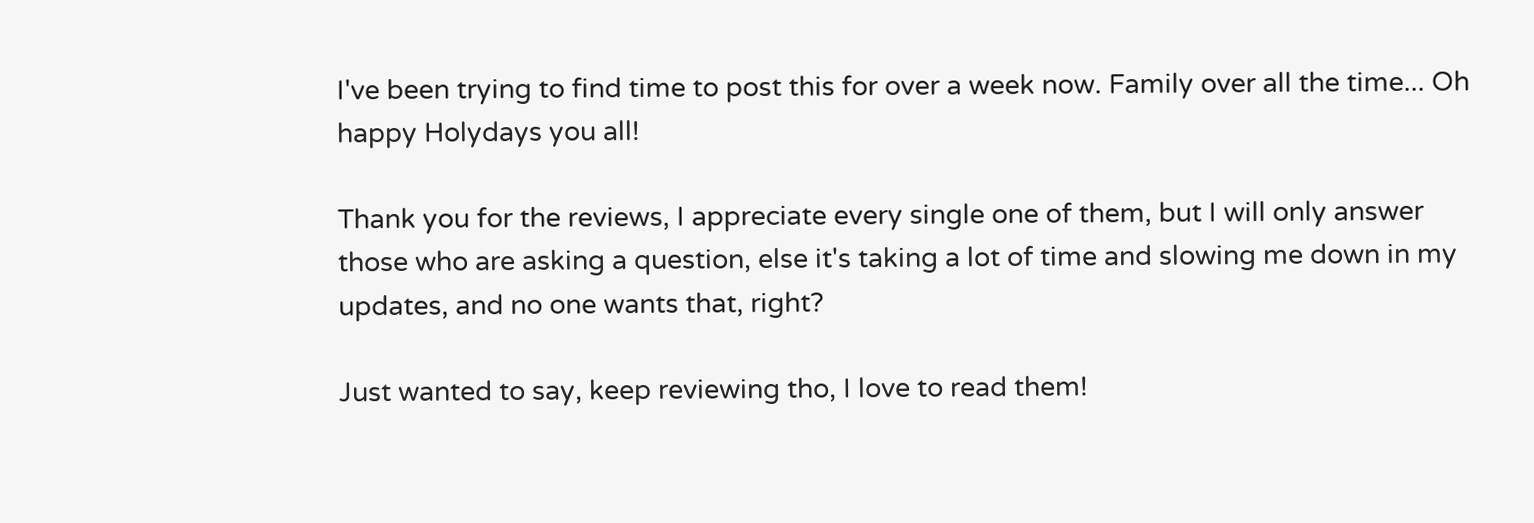I've been trying to find time to post this for over a week now. Family over all the time... Oh happy Holydays you all!

Thank you for the reviews, I appreciate every single one of them, but I will only answer those who are asking a question, else it's taking a lot of time and slowing me down in my updates, and no one wants that, right?

Just wanted to say, keep reviewing tho, I love to read them!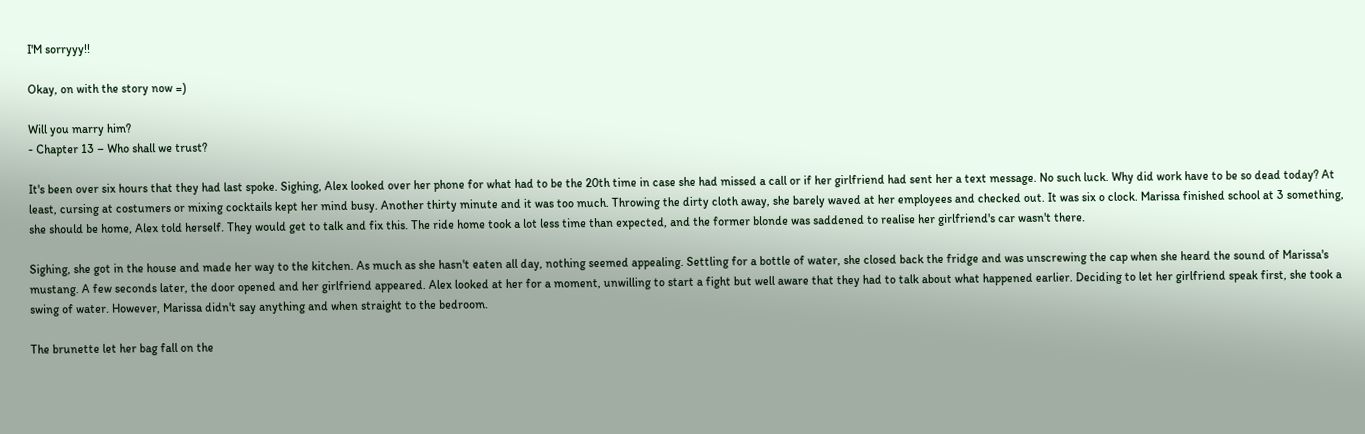I'M sorryyy!!

Okay, on with the story now =)

Will you marry him?
- Chapter 13 – Who shall we trust?

It's been over six hours that they had last spoke. Sighing, Alex looked over her phone for what had to be the 20th time in case she had missed a call or if her girlfriend had sent her a text message. No such luck. Why did work have to be so dead today? At least, cursing at costumers or mixing cocktails kept her mind busy. Another thirty minute and it was too much. Throwing the dirty cloth away, she barely waved at her employees and checked out. It was six o clock. Marissa finished school at 3 something, she should be home, Alex told herself. They would get to talk and fix this. The ride home took a lot less time than expected, and the former blonde was saddened to realise her girlfriend's car wasn't there.

Sighing, she got in the house and made her way to the kitchen. As much as she hasn't eaten all day, nothing seemed appealing. Settling for a bottle of water, she closed back the fridge and was unscrewing the cap when she heard the sound of Marissa's mustang. A few seconds later, the door opened and her girlfriend appeared. Alex looked at her for a moment, unwilling to start a fight but well aware that they had to talk about what happened earlier. Deciding to let her girlfriend speak first, she took a swing of water. However, Marissa didn't say anything and when straight to the bedroom.

The brunette let her bag fall on the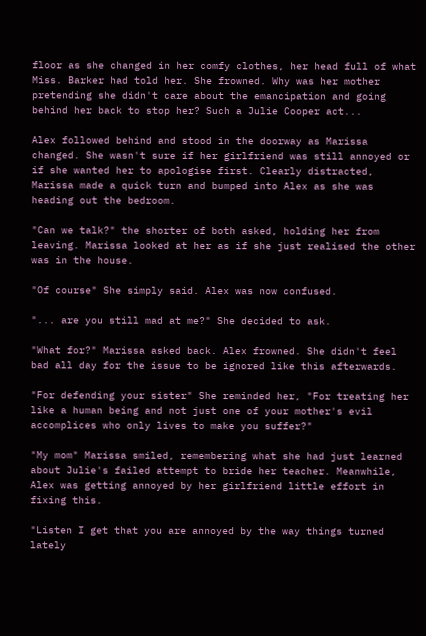floor as she changed in her comfy clothes, her head full of what Miss. Barker had told her. She frowned. Why was her mother pretending she didn't care about the emancipation and going behind her back to stop her? Such a Julie Cooper act...

Alex followed behind and stood in the doorway as Marissa changed. She wasn't sure if her girlfriend was still annoyed or if she wanted her to apologise first. Clearly distracted, Marissa made a quick turn and bumped into Alex as she was heading out the bedroom.

"Can we talk?" the shorter of both asked, holding her from leaving. Marissa looked at her as if she just realised the other was in the house.

"Of course" She simply said. Alex was now confused.

"... are you still mad at me?" She decided to ask.

"What for?" Marissa asked back. Alex frowned. She didn't feel bad all day for the issue to be ignored like this afterwards.

"For defending your sister" She reminded her, "For treating her like a human being and not just one of your mother's evil accomplices who only lives to make you suffer?"

"My mom" Marissa smiled, remembering what she had just learned about Julie's failed attempt to bride her teacher. Meanwhile, Alex was getting annoyed by her girlfriend little effort in fixing this.

"Listen I get that you are annoyed by the way things turned lately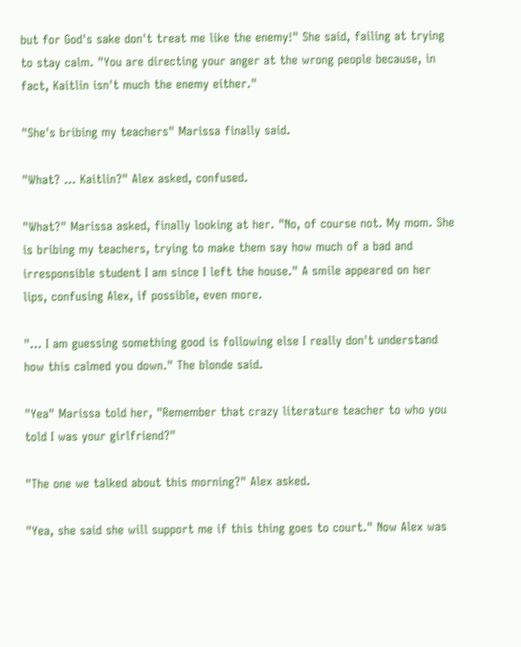but for God's sake don't treat me like the enemy!" She said, failing at trying to stay calm. "You are directing your anger at the wrong people because, in fact, Kaitlin isn't much the enemy either."

"She's bribing my teachers" Marissa finally said.

"What? ... Kaitlin?" Alex asked, confused.

"What?" Marissa asked, finally looking at her. "No, of course not. My mom. She is bribing my teachers, trying to make them say how much of a bad and irresponsible student I am since I left the house." A smile appeared on her lips, confusing Alex, if possible, even more.

"... I am guessing something good is following else I really don't understand how this calmed you down." The blonde said.

"Yea" Marissa told her, "Remember that crazy literature teacher to who you told I was your girlfriend?"

"The one we talked about this morning?" Alex asked.

"Yea, she said she will support me if this thing goes to court." Now Alex was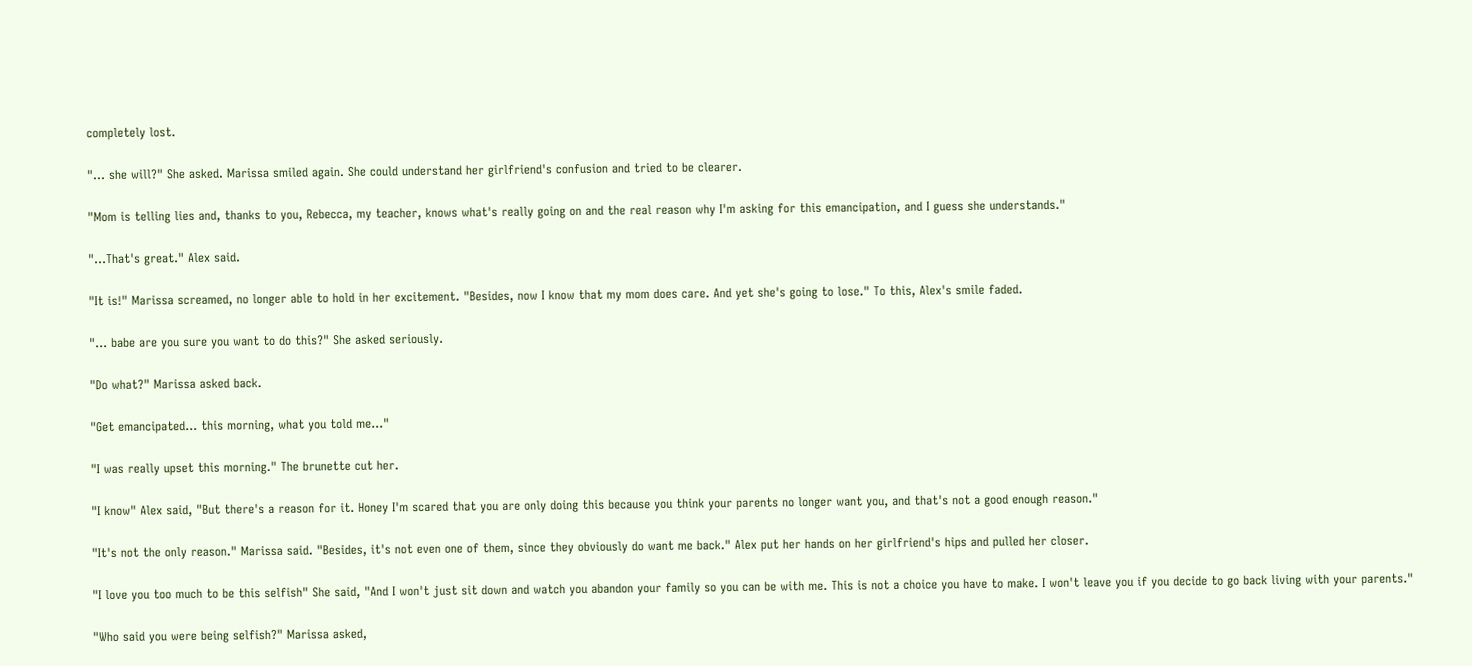completely lost.

"... she will?" She asked. Marissa smiled again. She could understand her girlfriend's confusion and tried to be clearer.

"Mom is telling lies and, thanks to you, Rebecca, my teacher, knows what's really going on and the real reason why I'm asking for this emancipation, and I guess she understands."

"...That's great." Alex said.

"It is!" Marissa screamed, no longer able to hold in her excitement. "Besides, now I know that my mom does care. And yet she's going to lose." To this, Alex's smile faded.

"... babe are you sure you want to do this?" She asked seriously.

"Do what?" Marissa asked back.

"Get emancipated... this morning, what you told me..."

"I was really upset this morning." The brunette cut her.

"I know" Alex said, "But there's a reason for it. Honey I'm scared that you are only doing this because you think your parents no longer want you, and that's not a good enough reason."

"It's not the only reason." Marissa said. "Besides, it's not even one of them, since they obviously do want me back." Alex put her hands on her girlfriend's hips and pulled her closer.

"I love you too much to be this selfish" She said, "And I won't just sit down and watch you abandon your family so you can be with me. This is not a choice you have to make. I won't leave you if you decide to go back living with your parents."

"Who said you were being selfish?" Marissa asked,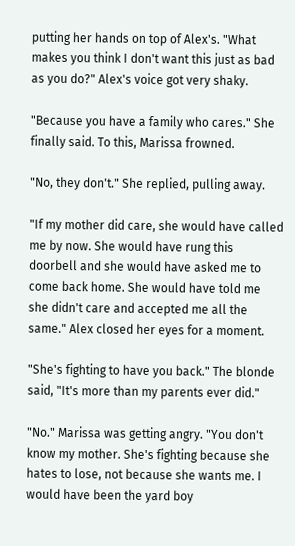putting her hands on top of Alex's. "What makes you think I don't want this just as bad as you do?" Alex's voice got very shaky.

"Because you have a family who cares." She finally said. To this, Marissa frowned.

"No, they don't." She replied, pulling away.

"If my mother did care, she would have called me by now. She would have rung this doorbell and she would have asked me to come back home. She would have told me she didn't care and accepted me all the same." Alex closed her eyes for a moment.

"She's fighting to have you back." The blonde said, "It's more than my parents ever did."

"No." Marissa was getting angry. "You don't know my mother. She's fighting because she hates to lose, not because she wants me. I would have been the yard boy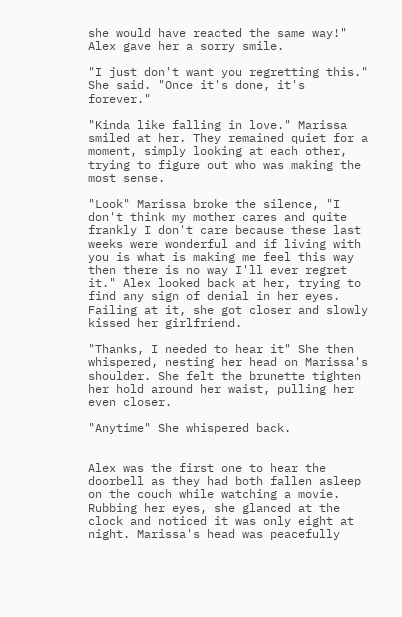she would have reacted the same way!" Alex gave her a sorry smile.

"I just don't want you regretting this." She said. "Once it's done, it's forever."

"Kinda like falling in love." Marissa smiled at her. They remained quiet for a moment, simply looking at each other, trying to figure out who was making the most sense.

"Look" Marissa broke the silence, "I don't think my mother cares and quite frankly I don't care because these last weeks were wonderful and if living with you is what is making me feel this way then there is no way I'll ever regret it." Alex looked back at her, trying to find any sign of denial in her eyes. Failing at it, she got closer and slowly kissed her girlfriend.

"Thanks, I needed to hear it" She then whispered, nesting her head on Marissa's shoulder. She felt the brunette tighten her hold around her waist, pulling her even closer.

"Anytime" She whispered back.


Alex was the first one to hear the doorbell as they had both fallen asleep on the couch while watching a movie. Rubbing her eyes, she glanced at the clock and noticed it was only eight at night. Marissa's head was peacefully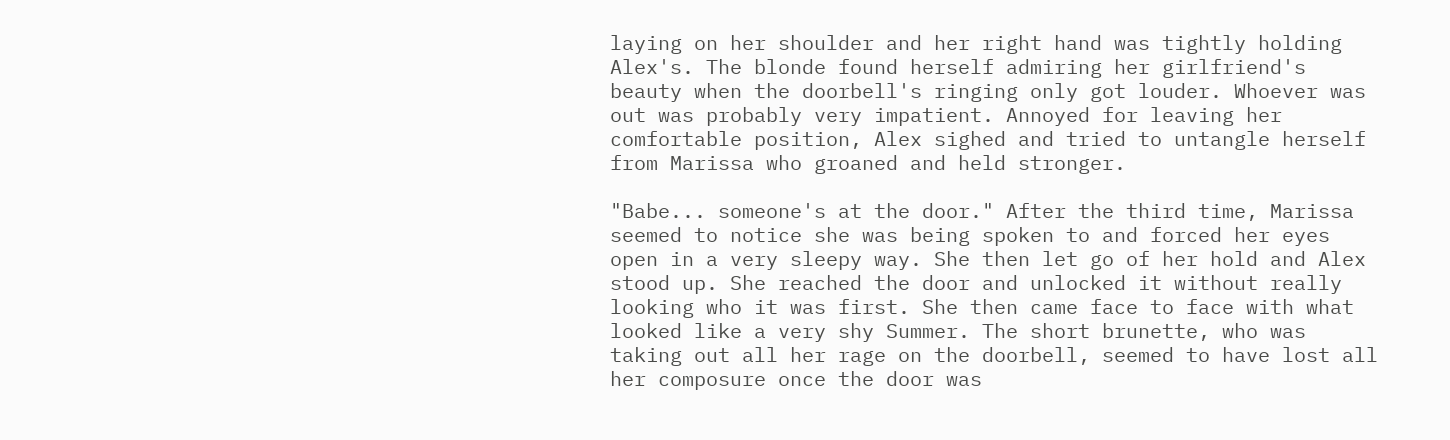laying on her shoulder and her right hand was tightly holding Alex's. The blonde found herself admiring her girlfriend's beauty when the doorbell's ringing only got louder. Whoever was out was probably very impatient. Annoyed for leaving her comfortable position, Alex sighed and tried to untangle herself from Marissa who groaned and held stronger.

"Babe... someone's at the door." After the third time, Marissa seemed to notice she was being spoken to and forced her eyes open in a very sleepy way. She then let go of her hold and Alex stood up. She reached the door and unlocked it without really looking who it was first. She then came face to face with what looked like a very shy Summer. The short brunette, who was taking out all her rage on the doorbell, seemed to have lost all her composure once the door was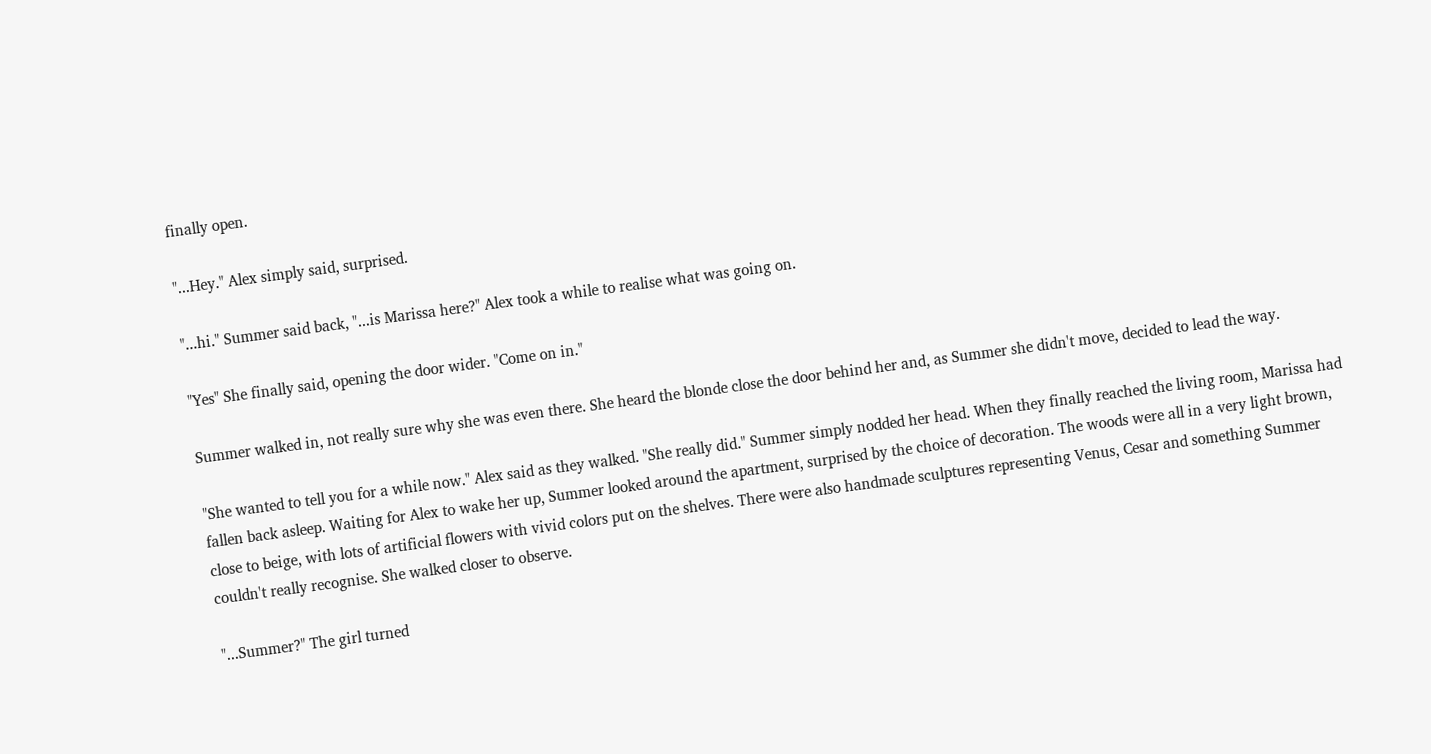finally open.

"...Hey." Alex simply said, surprised.

"...hi." Summer said back, "...is Marissa here?" Alex took a while to realise what was going on.

"Yes" She finally said, opening the door wider. "Come on in."

Summer walked in, not really sure why she was even there. She heard the blonde close the door behind her and, as Summer she didn't move, decided to lead the way.

"She wanted to tell you for a while now." Alex said as they walked. "She really did." Summer simply nodded her head. When they finally reached the living room, Marissa had fallen back asleep. Waiting for Alex to wake her up, Summer looked around the apartment, surprised by the choice of decoration. The woods were all in a very light brown, close to beige, with lots of artificial flowers with vivid colors put on the shelves. There were also handmade sculptures representing Venus, Cesar and something Summer couldn't really recognise. She walked closer to observe.

"...Summer?" The girl turned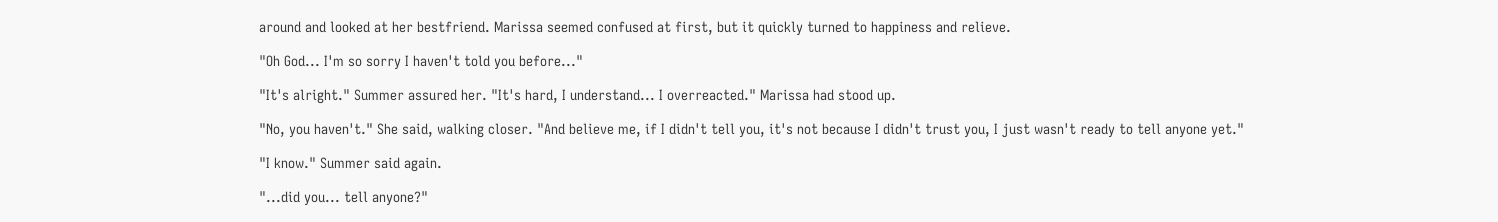around and looked at her bestfriend. Marissa seemed confused at first, but it quickly turned to happiness and relieve.

"Oh God... I'm so sorry I haven't told you before..."

"It's alright." Summer assured her. "It's hard, I understand... I overreacted." Marissa had stood up.

"No, you haven't." She said, walking closer. "And believe me, if I didn't tell you, it's not because I didn't trust you, I just wasn't ready to tell anyone yet."

"I know." Summer said again.

"...did you... tell anyone?"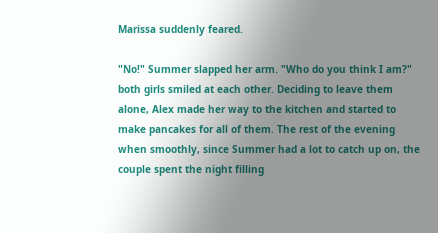Marissa suddenly feared.

"No!" Summer slapped her arm. "Who do you think I am?" both girls smiled at each other. Deciding to leave them alone, Alex made her way to the kitchen and started to make pancakes for all of them. The rest of the evening when smoothly, since Summer had a lot to catch up on, the couple spent the night filling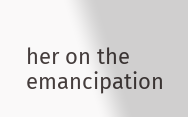her on the emancipation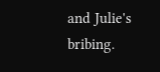and Julie's bribing.